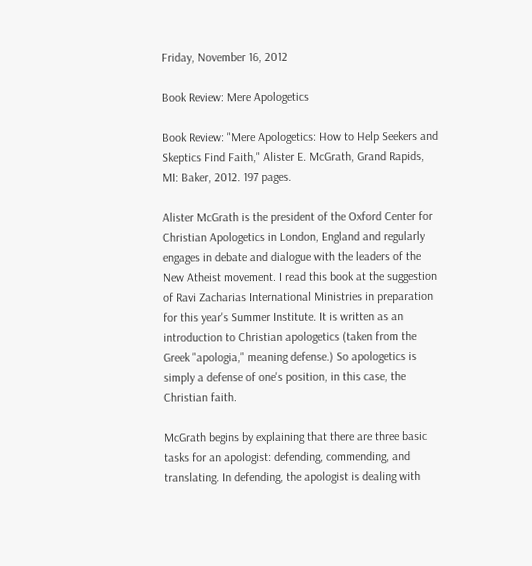Friday, November 16, 2012

Book Review: Mere Apologetics

Book Review: "Mere Apologetics: How to Help Seekers and Skeptics Find Faith," Alister E. McGrath, Grand Rapids, MI: Baker, 2012. 197 pages.

Alister McGrath is the president of the Oxford Center for Christian Apologetics in London, England and regularly engages in debate and dialogue with the leaders of the New Atheist movement. I read this book at the suggestion of Ravi Zacharias International Ministries in preparation for this year's Summer Institute. It is written as an introduction to Christian apologetics (taken from the Greek "apologia," meaning defense.) So apologetics is simply a defense of one's position, in this case, the Christian faith.

McGrath begins by explaining that there are three basic tasks for an apologist: defending, commending, and translating. In defending, the apologist is dealing with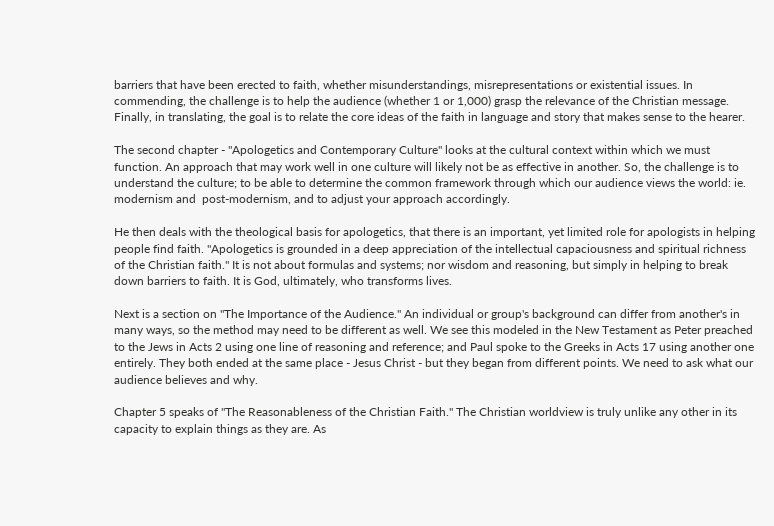barriers that have been erected to faith, whether misunderstandings, misrepresentations or existential issues. In commending, the challenge is to help the audience (whether 1 or 1,000) grasp the relevance of the Christian message. Finally, in translating, the goal is to relate the core ideas of the faith in language and story that makes sense to the hearer.

The second chapter - "Apologetics and Contemporary Culture" looks at the cultural context within which we must function. An approach that may work well in one culture will likely not be as effective in another. So, the challenge is to understand the culture; to be able to determine the common framework through which our audience views the world: ie. modernism and  post-modernism, and to adjust your approach accordingly.

He then deals with the theological basis for apologetics, that there is an important, yet limited role for apologists in helping people find faith. "Apologetics is grounded in a deep appreciation of the intellectual capaciousness and spiritual richness of the Christian faith." It is not about formulas and systems; nor wisdom and reasoning, but simply in helping to break down barriers to faith. It is God, ultimately, who transforms lives.

Next is a section on "The Importance of the Audience." An individual or group's background can differ from another's in many ways, so the method may need to be different as well. We see this modeled in the New Testament as Peter preached to the Jews in Acts 2 using one line of reasoning and reference; and Paul spoke to the Greeks in Acts 17 using another one entirely. They both ended at the same place - Jesus Christ - but they began from different points. We need to ask what our audience believes and why.

Chapter 5 speaks of "The Reasonableness of the Christian Faith." The Christian worldview is truly unlike any other in its capacity to explain things as they are. As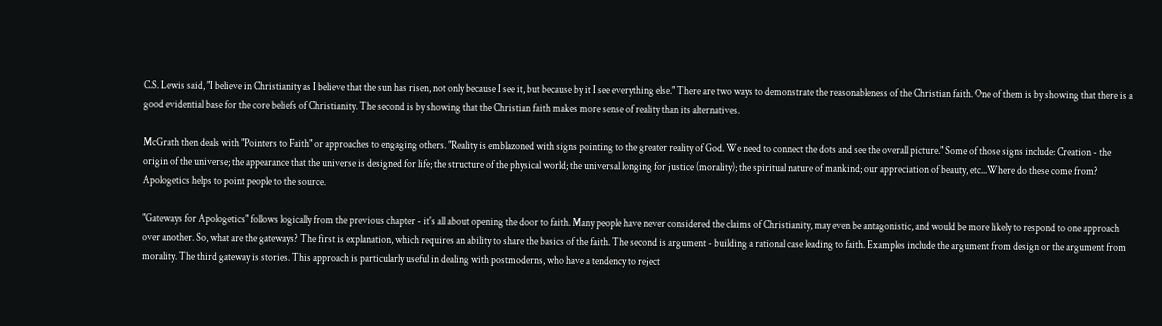C.S. Lewis said, "I believe in Christianity as I believe that the sun has risen, not only because I see it, but because by it I see everything else." There are two ways to demonstrate the reasonableness of the Christian faith. One of them is by showing that there is a good evidential base for the core beliefs of Christianity. The second is by showing that the Christian faith makes more sense of reality than its alternatives.

McGrath then deals with "Pointers to Faith" or approaches to engaging others. "Reality is emblazoned with signs pointing to the greater reality of God. We need to connect the dots and see the overall picture." Some of those signs include: Creation - the origin of the universe; the appearance that the universe is designed for life; the structure of the physical world; the universal longing for justice (morality); the spiritual nature of mankind; our appreciation of beauty, etc...Where do these come from? Apologetics helps to point people to the source.

"Gateways for Apologetics" follows logically from the previous chapter - it's all about opening the door to faith. Many people have never considered the claims of Christianity, may even be antagonistic, and would be more likely to respond to one approach over another. So, what are the gateways? The first is explanation, which requires an ability to share the basics of the faith. The second is argument - building a rational case leading to faith. Examples include the argument from design or the argument from morality. The third gateway is stories. This approach is particularly useful in dealing with postmoderns, who have a tendency to reject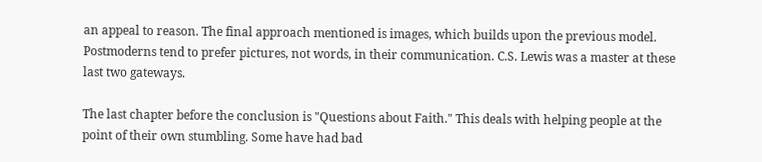an appeal to reason. The final approach mentioned is images, which builds upon the previous model. Postmoderns tend to prefer pictures, not words, in their communication. C.S. Lewis was a master at these last two gateways.

The last chapter before the conclusion is "Questions about Faith." This deals with helping people at the point of their own stumbling. Some have had bad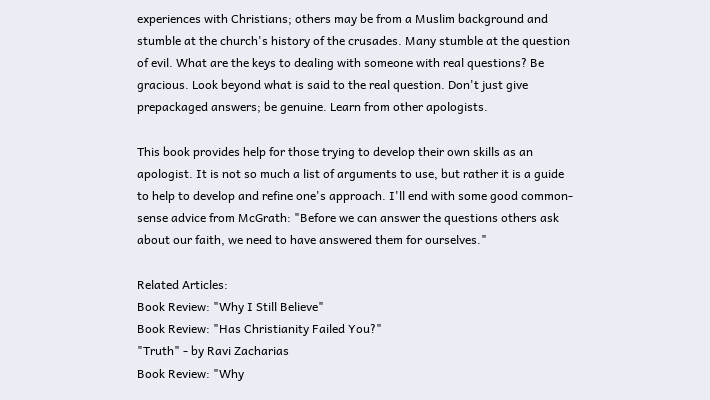experiences with Christians; others may be from a Muslim background and stumble at the church's history of the crusades. Many stumble at the question of evil. What are the keys to dealing with someone with real questions? Be gracious. Look beyond what is said to the real question. Don't just give prepackaged answers; be genuine. Learn from other apologists.

This book provides help for those trying to develop their own skills as an apologist. It is not so much a list of arguments to use, but rather it is a guide to help to develop and refine one's approach. I'll end with some good common-sense advice from McGrath: "Before we can answer the questions others ask about our faith, we need to have answered them for ourselves."

Related Articles:
Book Review: "Why I Still Believe"
Book Review: "Has Christianity Failed You?"
"Truth" - by Ravi Zacharias
Book Review: "Why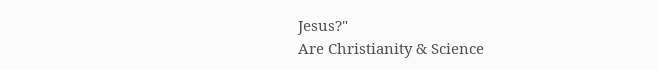Jesus?"
Are Christianity & Science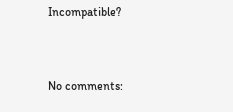Incompatible?


No comments: